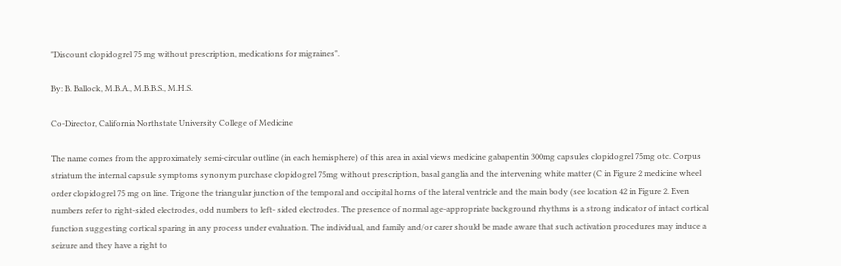"Discount clopidogrel 75 mg without prescription, medications for migraines".

By: B. Ballock, M.B.A., M.B.B.S., M.H.S.

Co-Director, California Northstate University College of Medicine

The name comes from the approximately semi-circular outline (in each hemisphere) of this area in axial views medicine gabapentin 300mg capsules clopidogrel 75mg otc. Corpus striatum the internal capsule symptoms synonym purchase clopidogrel 75mg without prescription, basal ganglia and the intervening white matter (C in Figure 2 medicine wheel order clopidogrel 75 mg on line. Trigone the triangular junction of the temporal and occipital horns of the lateral ventricle and the main body (see location 42 in Figure 2. Even numbers refer to right-sided electrodes, odd numbers to left- sided electrodes. The presence of normal age-appropriate background rhythms is a strong indicator of intact cortical function suggesting cortical sparing in any process under evaluation. The individual, and family and/or carer should be made aware that such activation procedures may induce a seizure and they have a right to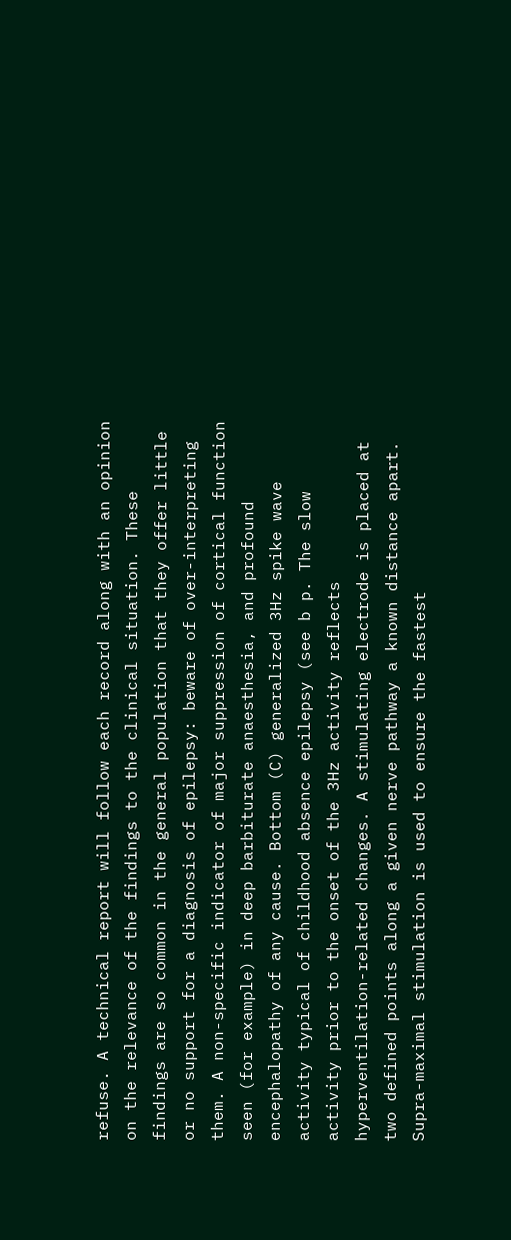refuse. A technical report will follow each record along with an opinion on the relevance of the findings to the clinical situation. These findings are so common in the general population that they offer little or no support for a diagnosis of epilepsy: beware of over-interpreting them. A non-specific indicator of major suppression of cortical function seen (for example) in deep barbiturate anaesthesia, and profound encephalopathy of any cause. Bottom (C) generalized 3Hz spike wave activity typical of childhood absence epilepsy (see b p. The slow activity prior to the onset of the 3Hz activity reflects hyperventilation-related changes. A stimulating electrode is placed at two defined points along a given nerve pathway a known distance apart. Supra-maximal stimulation is used to ensure the fastest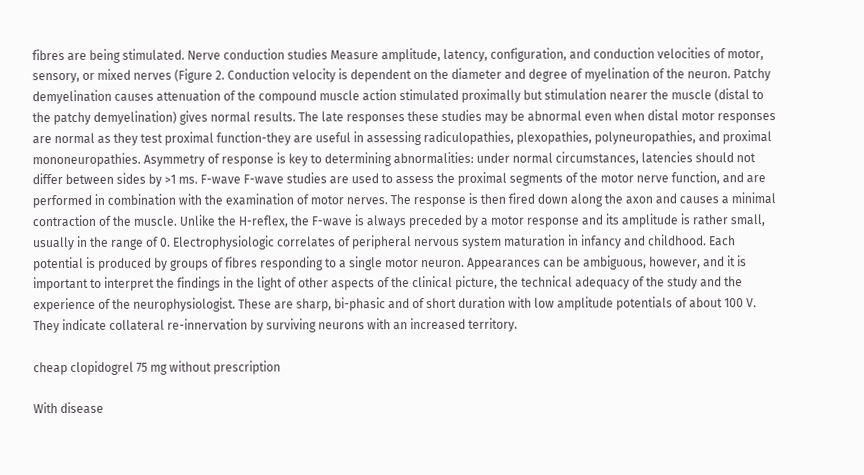fibres are being stimulated. Nerve conduction studies Measure amplitude, latency, configuration, and conduction velocities of motor, sensory, or mixed nerves (Figure 2. Conduction velocity is dependent on the diameter and degree of myelination of the neuron. Patchy demyelination causes attenuation of the compound muscle action stimulated proximally but stimulation nearer the muscle (distal to the patchy demyelination) gives normal results. The late responses these studies may be abnormal even when distal motor responses are normal as they test proximal function-they are useful in assessing radiculopathies, plexopathies, polyneuropathies, and proximal mononeuropathies. Asymmetry of response is key to determining abnormalities: under normal circumstances, latencies should not differ between sides by >1 ms. F-wave F-wave studies are used to assess the proximal segments of the motor nerve function, and are performed in combination with the examination of motor nerves. The response is then fired down along the axon and causes a minimal contraction of the muscle. Unlike the H-reflex, the F-wave is always preceded by a motor response and its amplitude is rather small, usually in the range of 0. Electrophysiologic correlates of peripheral nervous system maturation in infancy and childhood. Each potential is produced by groups of fibres responding to a single motor neuron. Appearances can be ambiguous, however, and it is important to interpret the findings in the light of other aspects of the clinical picture, the technical adequacy of the study and the experience of the neurophysiologist. These are sharp, bi-phasic and of short duration with low amplitude potentials of about 100 V. They indicate collateral re-innervation by surviving neurons with an increased territory.

cheap clopidogrel 75 mg without prescription

With disease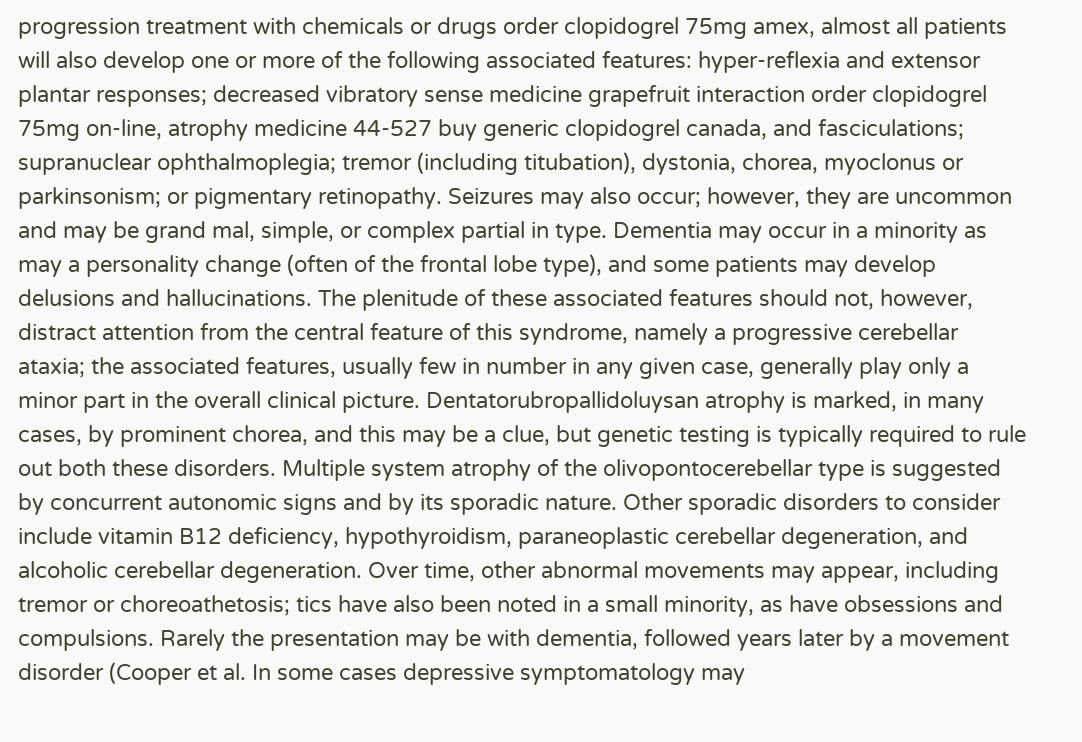progression treatment with chemicals or drugs order clopidogrel 75mg amex, almost all patients will also develop one or more of the following associated features: hyper-reflexia and extensor plantar responses; decreased vibratory sense medicine grapefruit interaction order clopidogrel 75mg on-line, atrophy medicine 44-527 buy generic clopidogrel canada, and fasciculations; supranuclear ophthalmoplegia; tremor (including titubation), dystonia, chorea, myoclonus or parkinsonism; or pigmentary retinopathy. Seizures may also occur; however, they are uncommon and may be grand mal, simple, or complex partial in type. Dementia may occur in a minority as may a personality change (often of the frontal lobe type), and some patients may develop delusions and hallucinations. The plenitude of these associated features should not, however, distract attention from the central feature of this syndrome, namely a progressive cerebellar ataxia; the associated features, usually few in number in any given case, generally play only a minor part in the overall clinical picture. Dentatorubropallidoluysan atrophy is marked, in many cases, by prominent chorea, and this may be a clue, but genetic testing is typically required to rule out both these disorders. Multiple system atrophy of the olivopontocerebellar type is suggested by concurrent autonomic signs and by its sporadic nature. Other sporadic disorders to consider include vitamin B12 deficiency, hypothyroidism, paraneoplastic cerebellar degeneration, and alcoholic cerebellar degeneration. Over time, other abnormal movements may appear, including tremor or choreoathetosis; tics have also been noted in a small minority, as have obsessions and compulsions. Rarely the presentation may be with dementia, followed years later by a movement disorder (Cooper et al. In some cases depressive symptomatology may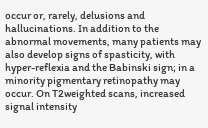occur or, rarely, delusions and hallucinations. In addition to the abnormal movements, many patients may also develop signs of spasticity, with hyper-reflexia and the Babinski sign; in a minority pigmentary retinopathy may occur. On T2weighted scans, increased signal intensity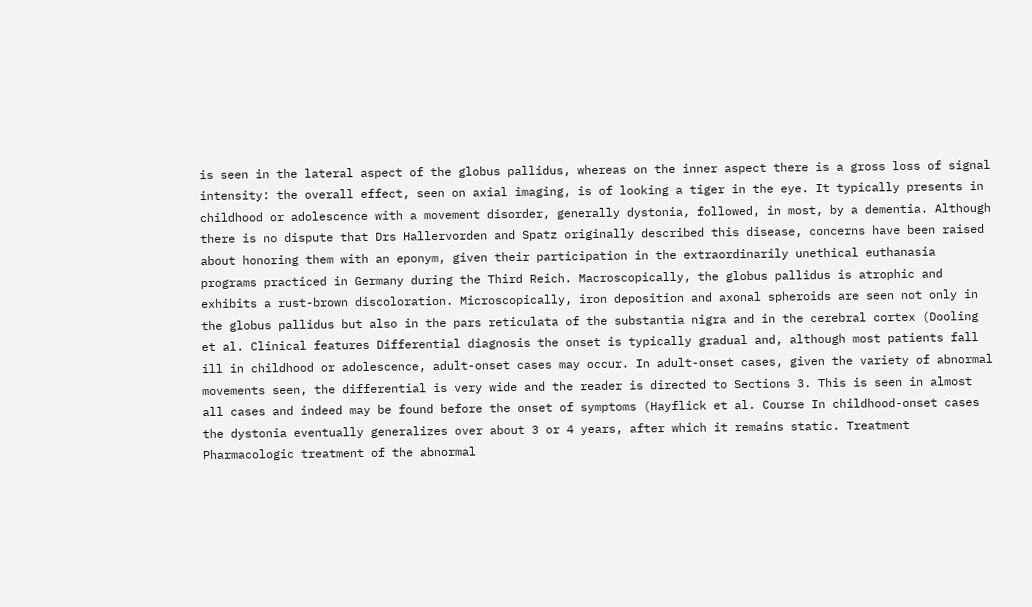is seen in the lateral aspect of the globus pallidus, whereas on the inner aspect there is a gross loss of signal intensity: the overall effect, seen on axial imaging, is of looking a tiger in the eye. It typically presents in childhood or adolescence with a movement disorder, generally dystonia, followed, in most, by a dementia. Although there is no dispute that Drs Hallervorden and Spatz originally described this disease, concerns have been raised about honoring them with an eponym, given their participation in the extraordinarily unethical euthanasia programs practiced in Germany during the Third Reich. Macroscopically, the globus pallidus is atrophic and exhibits a rust-brown discoloration. Microscopically, iron deposition and axonal spheroids are seen not only in the globus pallidus but also in the pars reticulata of the substantia nigra and in the cerebral cortex (Dooling et al. Clinical features Differential diagnosis the onset is typically gradual and, although most patients fall ill in childhood or adolescence, adult-onset cases may occur. In adult-onset cases, given the variety of abnormal movements seen, the differential is very wide and the reader is directed to Sections 3. This is seen in almost all cases and indeed may be found before the onset of symptoms (Hayflick et al. Course In childhood-onset cases the dystonia eventually generalizes over about 3 or 4 years, after which it remains static. Treatment Pharmacologic treatment of the abnormal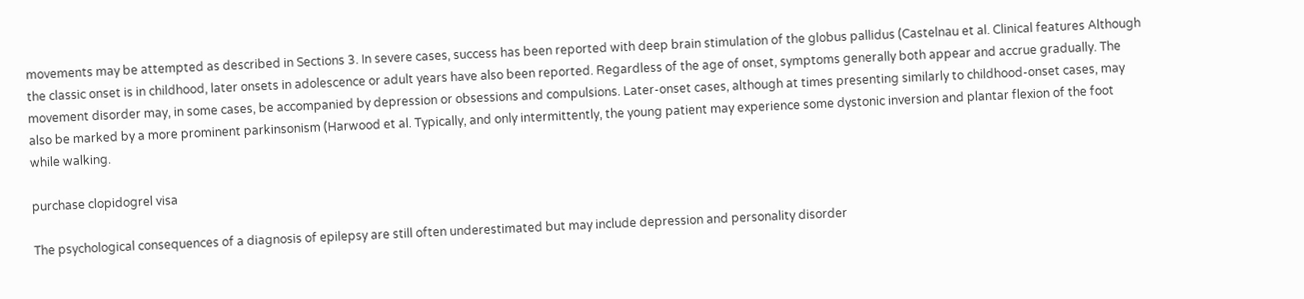movements may be attempted as described in Sections 3. In severe cases, success has been reported with deep brain stimulation of the globus pallidus (Castelnau et al. Clinical features Although the classic onset is in childhood, later onsets in adolescence or adult years have also been reported. Regardless of the age of onset, symptoms generally both appear and accrue gradually. The movement disorder may, in some cases, be accompanied by depression or obsessions and compulsions. Later-onset cases, although at times presenting similarly to childhood-onset cases, may also be marked by a more prominent parkinsonism (Harwood et al. Typically, and only intermittently, the young patient may experience some dystonic inversion and plantar flexion of the foot while walking.

purchase clopidogrel visa

The psychological consequences of a diagnosis of epilepsy are still often underestimated but may include depression and personality disorder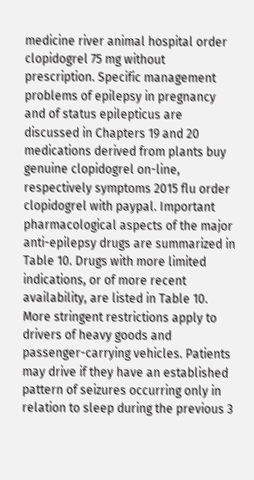medicine river animal hospital order clopidogrel 75 mg without prescription. Specific management problems of epilepsy in pregnancy and of status epilepticus are discussed in Chapters 19 and 20 medications derived from plants buy genuine clopidogrel on-line, respectively symptoms 2015 flu order clopidogrel with paypal. Important pharmacological aspects of the major anti-epilepsy drugs are summarized in Table 10. Drugs with more limited indications, or of more recent availability, are listed in Table 10. More stringent restrictions apply to drivers of heavy goods and passenger-carrying vehicles. Patients may drive if they have an established pattern of seizures occurring only in relation to sleep during the previous 3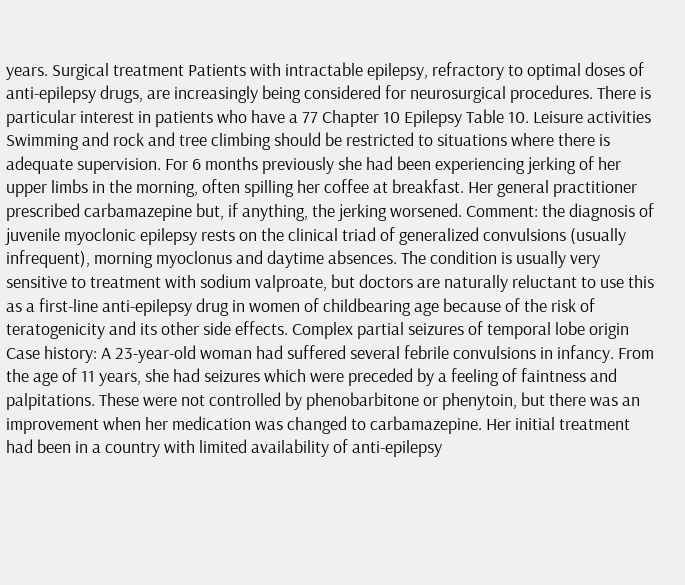years. Surgical treatment Patients with intractable epilepsy, refractory to optimal doses of anti-epilepsy drugs, are increasingly being considered for neurosurgical procedures. There is particular interest in patients who have a 77 Chapter 10 Epilepsy Table 10. Leisure activities Swimming and rock and tree climbing should be restricted to situations where there is adequate supervision. For 6 months previously she had been experiencing jerking of her upper limbs in the morning, often spilling her coffee at breakfast. Her general practitioner prescribed carbamazepine but, if anything, the jerking worsened. Comment: the diagnosis of juvenile myoclonic epilepsy rests on the clinical triad of generalized convulsions (usually infrequent), morning myoclonus and daytime absences. The condition is usually very sensitive to treatment with sodium valproate, but doctors are naturally reluctant to use this as a first-line anti-epilepsy drug in women of childbearing age because of the risk of teratogenicity and its other side effects. Complex partial seizures of temporal lobe origin Case history: A 23-year-old woman had suffered several febrile convulsions in infancy. From the age of 11 years, she had seizures which were preceded by a feeling of faintness and palpitations. These were not controlled by phenobarbitone or phenytoin, but there was an improvement when her medication was changed to carbamazepine. Her initial treatment had been in a country with limited availability of anti-epilepsy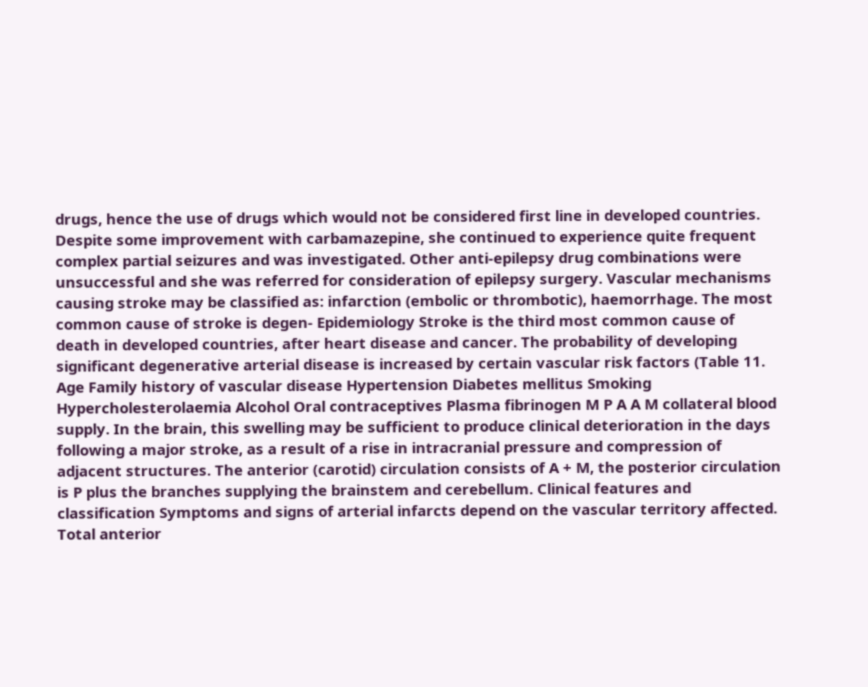drugs, hence the use of drugs which would not be considered first line in developed countries. Despite some improvement with carbamazepine, she continued to experience quite frequent complex partial seizures and was investigated. Other anti-epilepsy drug combinations were unsuccessful and she was referred for consideration of epilepsy surgery. Vascular mechanisms causing stroke may be classified as: infarction (embolic or thrombotic), haemorrhage. The most common cause of stroke is degen- Epidemiology Stroke is the third most common cause of death in developed countries, after heart disease and cancer. The probability of developing significant degenerative arterial disease is increased by certain vascular risk factors (Table 11. Age Family history of vascular disease Hypertension Diabetes mellitus Smoking Hypercholesterolaemia Alcohol Oral contraceptives Plasma fibrinogen M P A A M collateral blood supply. In the brain, this swelling may be sufficient to produce clinical deterioration in the days following a major stroke, as a result of a rise in intracranial pressure and compression of adjacent structures. The anterior (carotid) circulation consists of A + M, the posterior circulation is P plus the branches supplying the brainstem and cerebellum. Clinical features and classification Symptoms and signs of arterial infarcts depend on the vascular territory affected. Total anterior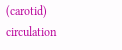(carotid) circulation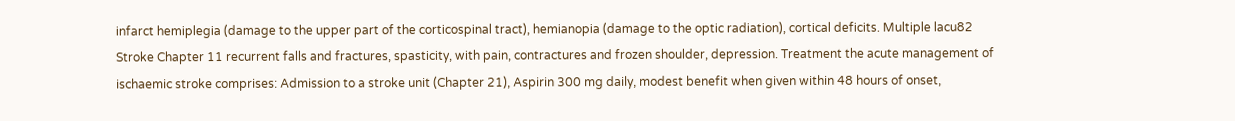infarct hemiplegia (damage to the upper part of the corticospinal tract), hemianopia (damage to the optic radiation), cortical deficits. Multiple lacu82 Stroke Chapter 11 recurrent falls and fractures, spasticity, with pain, contractures and frozen shoulder, depression. Treatment the acute management of ischaemic stroke comprises: Admission to a stroke unit (Chapter 21), Aspirin 300 mg daily, modest benefit when given within 48 hours of onset,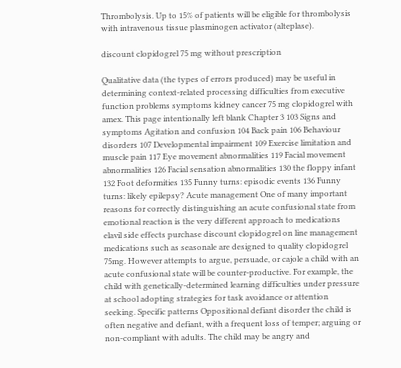Thrombolysis. Up to 15% of patients will be eligible for thrombolysis with intravenous tissue plasminogen activator (alteplase).

discount clopidogrel 75 mg without prescription

Qualitative data (the types of errors produced) may be useful in determining context-related processing difficulties from executive function problems symptoms kidney cancer 75 mg clopidogrel with amex. This page intentionally left blank Chapter 3 103 Signs and symptoms Agitation and confusion 104 Back pain 106 Behaviour disorders 107 Developmental impairment 109 Exercise limitation and muscle pain 117 Eye movement abnormalities 119 Facial movement abnormalities 126 Facial sensation abnormalities 130 the floppy infant 132 Foot deformities 135 Funny turns: episodic events 136 Funny turns: likely epilepsy? Acute management One of many important reasons for correctly distinguishing an acute confusional state from emotional reaction is the very different approach to medications elavil side effects purchase discount clopidogrel on line management medications such as seasonale are designed to quality clopidogrel 75mg. However attempts to argue, persuade, or cajole a child with an acute confusional state will be counter-productive. For example, the child with genetically-determined learning difficulties under pressure at school adopting strategies for task avoidance or attention seeking. Specific patterns Oppositional defiant disorder the child is often negative and defiant, with a frequent loss of temper; arguing or non-compliant with adults. The child may be angry and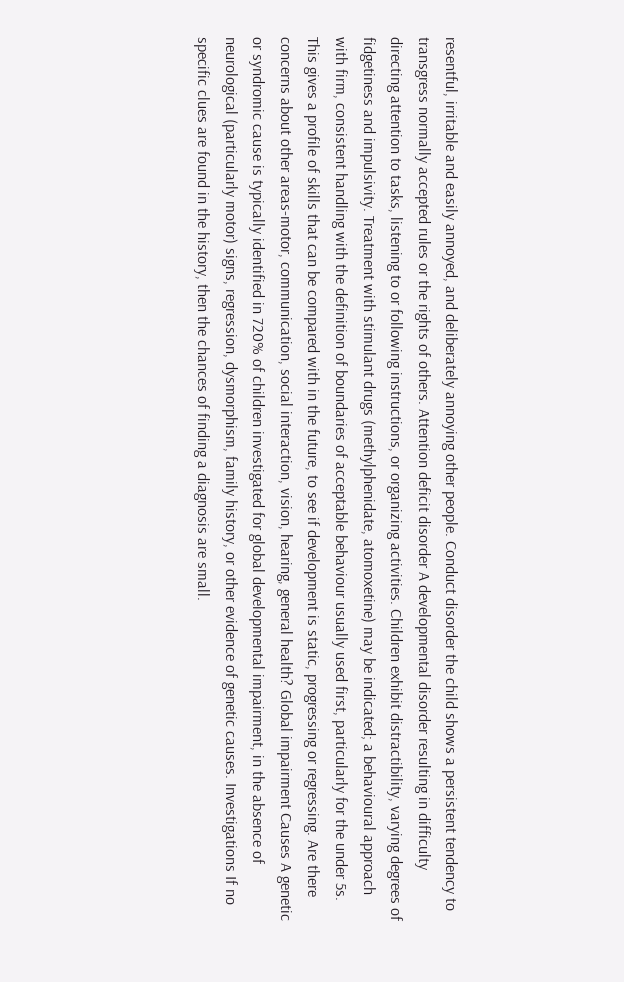resentful, irritable and easily annoyed, and deliberately annoying other people. Conduct disorder the child shows a persistent tendency to transgress normally accepted rules or the rights of others. Attention deficit disorder A developmental disorder resulting in difficulty directing attention to tasks, listening to or following instructions, or organizing activities. Children exhibit distractibility, varying degrees of fidgetiness and impulsivity. Treatment with stimulant drugs (methylphenidate, atomoxetine) may be indicated; a behavioural approach with firm, consistent handling with the definition of boundaries of acceptable behaviour usually used first, particularly for the under 5s. This gives a profile of skills that can be compared with in the future, to see if development is static, progressing or regressing. Are there concerns about other areas-motor, communication, social interaction, vision, hearing, general health? Global impairment Causes A genetic or syndromic cause is typically identified in 720% of children investigated for global developmental impairment, in the absence of neurological (particularly motor) signs, regression, dysmorphism, family history, or other evidence of genetic causes. Investigations If no specific clues are found in the history, then the chances of finding a diagnosis are small.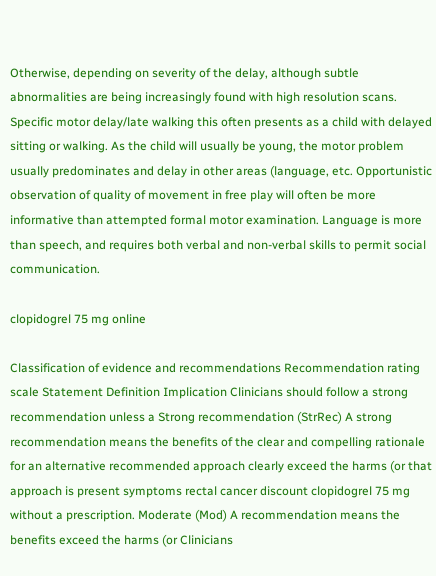Otherwise, depending on severity of the delay, although subtle abnormalities are being increasingly found with high resolution scans. Specific motor delay/late walking this often presents as a child with delayed sitting or walking. As the child will usually be young, the motor problem usually predominates and delay in other areas (language, etc. Opportunistic observation of quality of movement in free play will often be more informative than attempted formal motor examination. Language is more than speech, and requires both verbal and non-verbal skills to permit social communication.

clopidogrel 75 mg online

Classification of evidence and recommendations Recommendation rating scale Statement Definition Implication Clinicians should follow a strong recommendation unless a Strong recommendation (StrRec) A strong recommendation means the benefits of the clear and compelling rationale for an alternative recommended approach clearly exceed the harms (or that approach is present symptoms rectal cancer discount clopidogrel 75 mg without a prescription. Moderate (Mod) A recommendation means the benefits exceed the harms (or Clinicians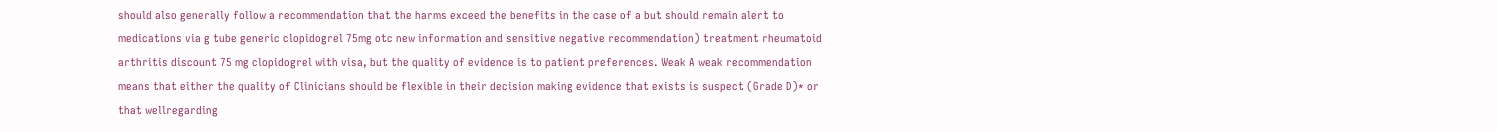should also generally follow a recommendation that the harms exceed the benefits in the case of a but should remain alert to medications via g tube generic clopidogrel 75mg otc new information and sensitive negative recommendation) treatment rheumatoid arthritis discount 75 mg clopidogrel with visa, but the quality of evidence is to patient preferences. Weak A weak recommendation means that either the quality of Clinicians should be flexible in their decision making evidence that exists is suspect (Grade D)* or that wellregarding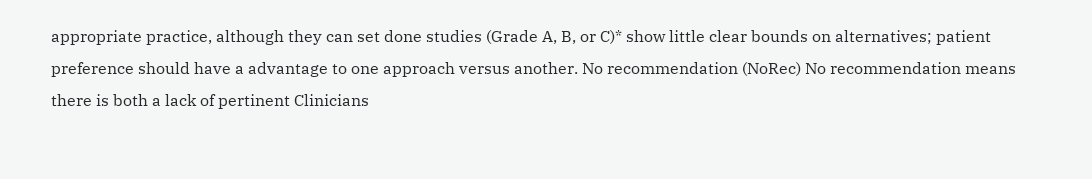appropriate practice, although they can set done studies (Grade A, B, or C)* show little clear bounds on alternatives; patient preference should have a advantage to one approach versus another. No recommendation (NoRec) No recommendation means there is both a lack of pertinent Clinicians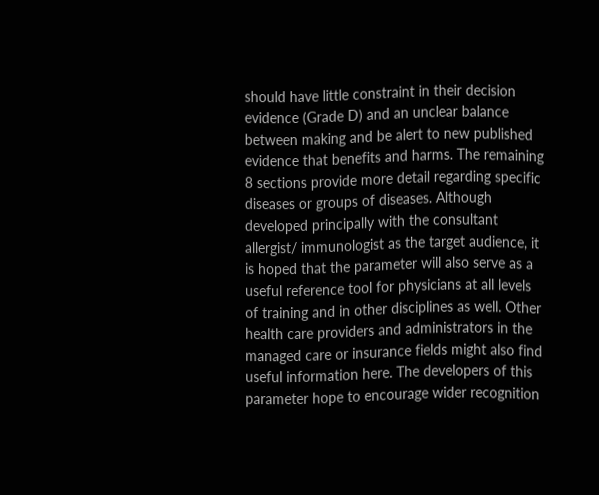should have little constraint in their decision evidence (Grade D) and an unclear balance between making and be alert to new published evidence that benefits and harms. The remaining 8 sections provide more detail regarding specific diseases or groups of diseases. Although developed principally with the consultant allergist/ immunologist as the target audience, it is hoped that the parameter will also serve as a useful reference tool for physicians at all levels of training and in other disciplines as well. Other health care providers and administrators in the managed care or insurance fields might also find useful information here. The developers of this parameter hope to encourage wider recognition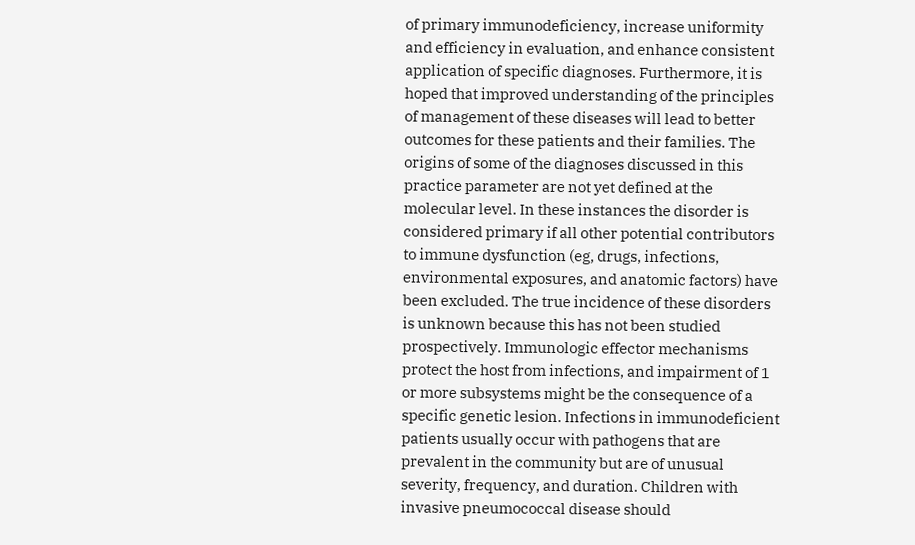of primary immunodeficiency, increase uniformity and efficiency in evaluation, and enhance consistent application of specific diagnoses. Furthermore, it is hoped that improved understanding of the principles of management of these diseases will lead to better outcomes for these patients and their families. The origins of some of the diagnoses discussed in this practice parameter are not yet defined at the molecular level. In these instances the disorder is considered primary if all other potential contributors to immune dysfunction (eg, drugs, infections, environmental exposures, and anatomic factors) have been excluded. The true incidence of these disorders is unknown because this has not been studied prospectively. Immunologic effector mechanisms protect the host from infections, and impairment of 1 or more subsystems might be the consequence of a specific genetic lesion. Infections in immunodeficient patients usually occur with pathogens that are prevalent in the community but are of unusual severity, frequency, and duration. Children with invasive pneumococcal disease should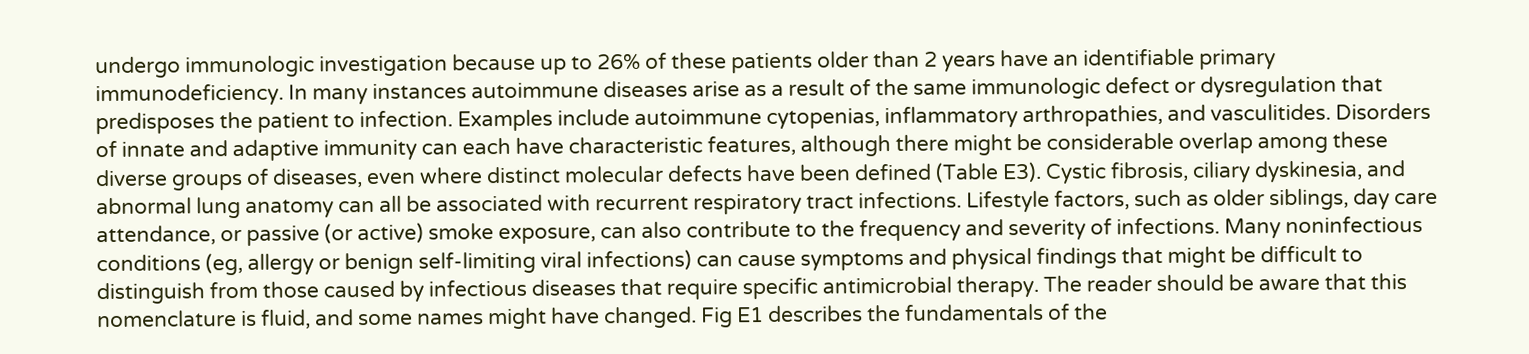undergo immunologic investigation because up to 26% of these patients older than 2 years have an identifiable primary immunodeficiency. In many instances autoimmune diseases arise as a result of the same immunologic defect or dysregulation that predisposes the patient to infection. Examples include autoimmune cytopenias, inflammatory arthropathies, and vasculitides. Disorders of innate and adaptive immunity can each have characteristic features, although there might be considerable overlap among these diverse groups of diseases, even where distinct molecular defects have been defined (Table E3). Cystic fibrosis, ciliary dyskinesia, and abnormal lung anatomy can all be associated with recurrent respiratory tract infections. Lifestyle factors, such as older siblings, day care attendance, or passive (or active) smoke exposure, can also contribute to the frequency and severity of infections. Many noninfectious conditions (eg, allergy or benign self-limiting viral infections) can cause symptoms and physical findings that might be difficult to distinguish from those caused by infectious diseases that require specific antimicrobial therapy. The reader should be aware that this nomenclature is fluid, and some names might have changed. Fig E1 describes the fundamentals of the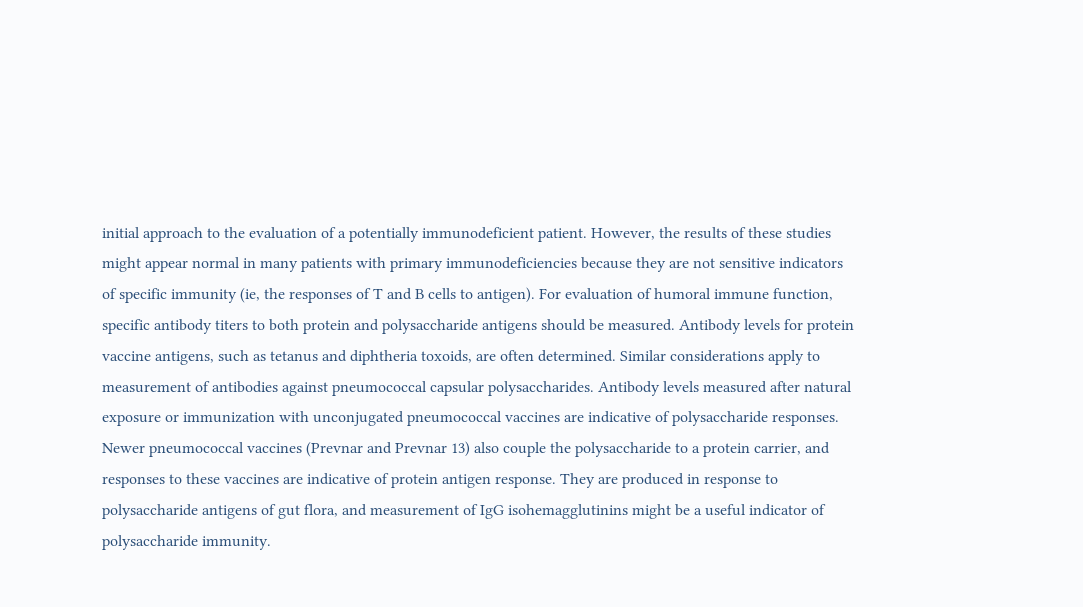initial approach to the evaluation of a potentially immunodeficient patient. However, the results of these studies might appear normal in many patients with primary immunodeficiencies because they are not sensitive indicators of specific immunity (ie, the responses of T and B cells to antigen). For evaluation of humoral immune function, specific antibody titers to both protein and polysaccharide antigens should be measured. Antibody levels for protein vaccine antigens, such as tetanus and diphtheria toxoids, are often determined. Similar considerations apply to measurement of antibodies against pneumococcal capsular polysaccharides. Antibody levels measured after natural exposure or immunization with unconjugated pneumococcal vaccines are indicative of polysaccharide responses. Newer pneumococcal vaccines (Prevnar and Prevnar 13) also couple the polysaccharide to a protein carrier, and responses to these vaccines are indicative of protein antigen response. They are produced in response to polysaccharide antigens of gut flora, and measurement of IgG isohemagglutinins might be a useful indicator of polysaccharide immunity.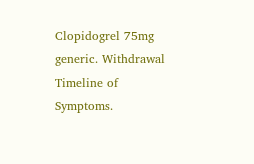Clopidogrel 75mg generic. Withdrawal Timeline of Symptoms.